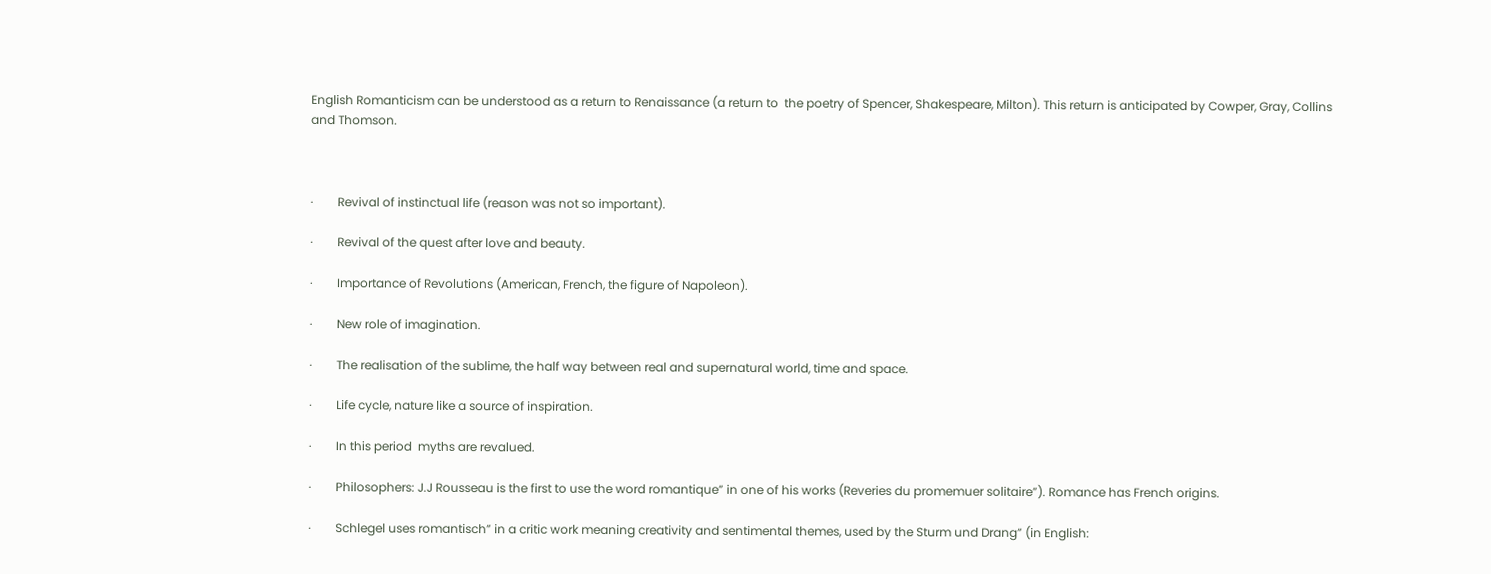English Romanticism can be understood as a return to Renaissance (a return to  the poetry of Spencer, Shakespeare, Milton). This return is anticipated by Cowper, Gray, Collins and Thomson.



·        Revival of instinctual life (reason was not so important).

·        Revival of the quest after love and beauty.

·        Importance of Revolutions (American, French, the figure of Napoleon).

·        New role of imagination.

·        The realisation of the sublime, the half way between real and supernatural world, time and space.

·        Life cycle, nature like a source of inspiration.

·        In this period  myths are revalued.

·        Philosophers: J.J Rousseau is the first to use the word romantique” in one of his works (Reveries du promemuer solitaire”). Romance has French origins.

·        Schlegel uses romantisch” in a critic work meaning creativity and sentimental themes, used by the Sturm und Drang” (in English: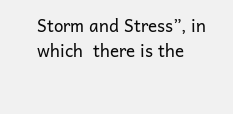Storm and Stress”, in which  there is the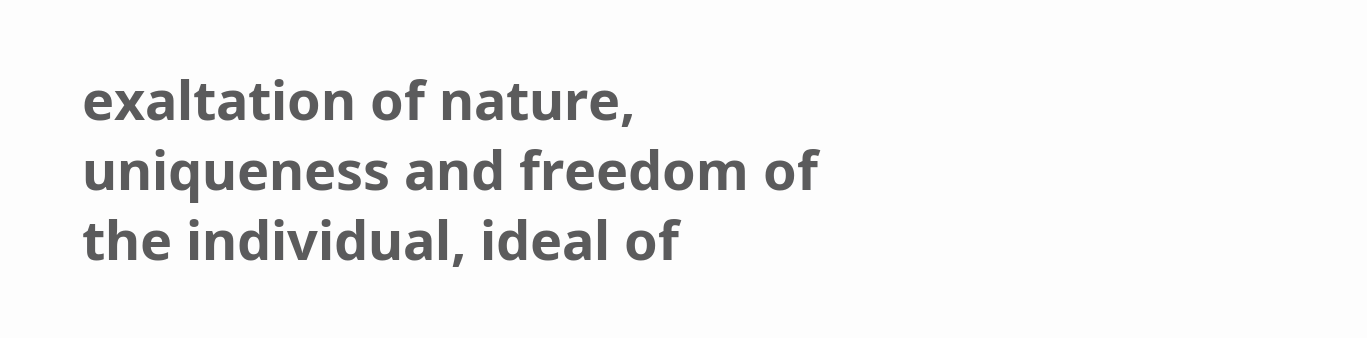exaltation of nature, uniqueness and freedom of the individual, ideal of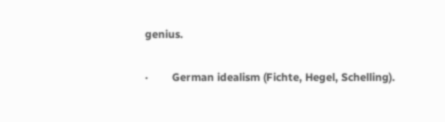genius.

·        German idealism (Fichte, Hegel, Schelling).